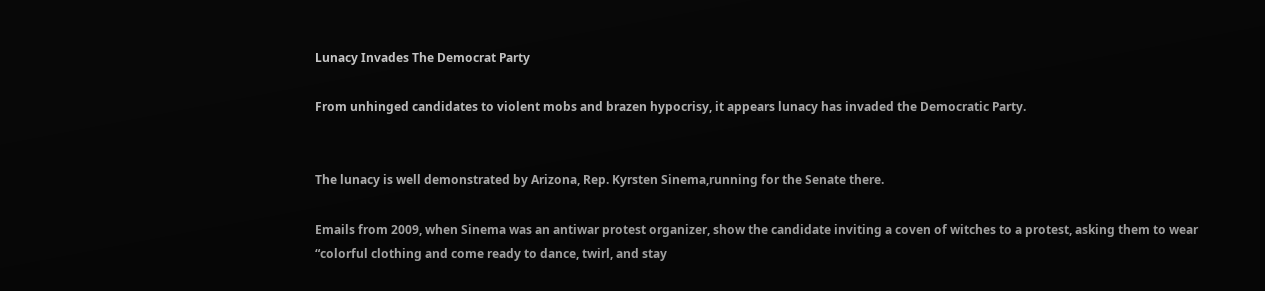Lunacy Invades The Democrat Party

From unhinged candidates to violent mobs and brazen hypocrisy, it appears lunacy has invaded the Democratic Party.


The lunacy is well demonstrated by Arizona, Rep. Kyrsten Sinema,running for the Senate there.

Emails from 2009, when Sinema was an antiwar protest organizer, show the candidate inviting a coven of witches to a protest, asking them to wear “colorful clothing and come ready to dance, twirl, and stay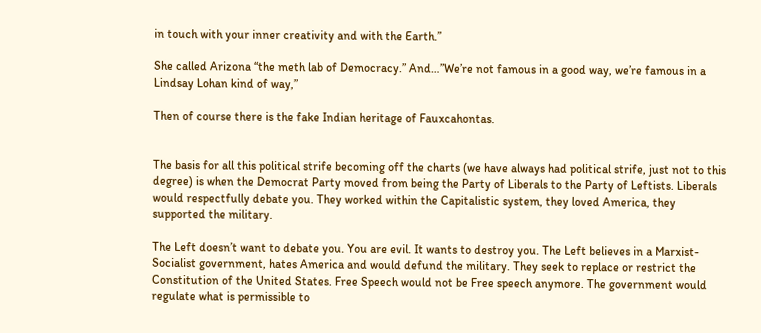in touch with your inner creativity and with the Earth.”

She called Arizona “the meth lab of Democracy.” And…”We’re not famous in a good way, we’re famous in a Lindsay Lohan kind of way,”

Then of course there is the fake Indian heritage of Fauxcahontas.


The basis for all this political strife becoming off the charts (we have always had political strife, just not to this degree) is when the Democrat Party moved from being the Party of Liberals to the Party of Leftists. Liberals would respectfully debate you. They worked within the Capitalistic system, they loved America, they supported the military.

The Left doesn’t want to debate you. You are evil. It wants to destroy you. The Left believes in a Marxist-Socialist government, hates America and would defund the military. They seek to replace or restrict the Constitution of the United States. Free Speech would not be Free speech anymore. The government would regulate what is permissible to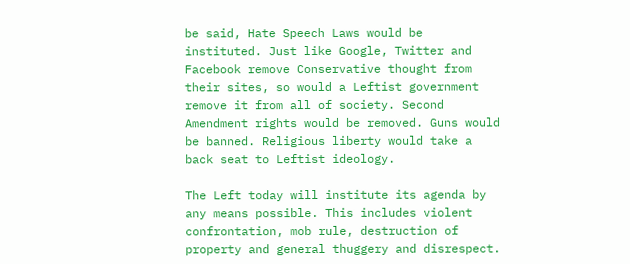be said, Hate Speech Laws would be instituted. Just like Google, Twitter and Facebook remove Conservative thought from their sites, so would a Leftist government remove it from all of society. Second Amendment rights would be removed. Guns would be banned. Religious liberty would take a back seat to Leftist ideology.

The Left today will institute its agenda by any means possible. This includes violent confrontation, mob rule, destruction of property and general thuggery and disrespect.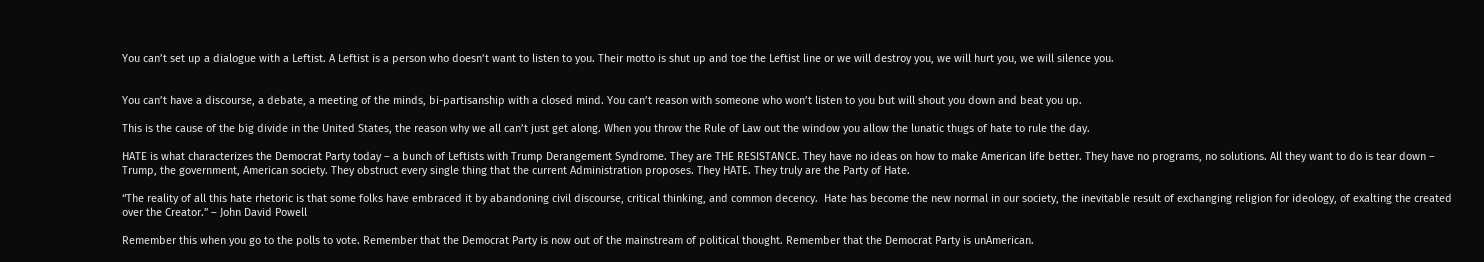You can’t set up a dialogue with a Leftist. A Leftist is a person who doesn’t want to listen to you. Their motto is shut up and toe the Leftist line or we will destroy you, we will hurt you, we will silence you.


You can’t have a discourse, a debate, a meeting of the minds, bi-partisanship with a closed mind. You can’t reason with someone who won’t listen to you but will shout you down and beat you up.

This is the cause of the big divide in the United States, the reason why we all can’t just get along. When you throw the Rule of Law out the window you allow the lunatic thugs of hate to rule the day.

HATE is what characterizes the Democrat Party today – a bunch of Leftists with Trump Derangement Syndrome. They are THE RESISTANCE. They have no ideas on how to make American life better. They have no programs, no solutions. All they want to do is tear down – Trump, the government, American society. They obstruct every single thing that the current Administration proposes. They HATE. They truly are the Party of Hate.

“The reality of all this hate rhetoric is that some folks have embraced it by abandoning civil discourse, critical thinking, and common decency.  Hate has become the new normal in our society, the inevitable result of exchanging religion for ideology, of exalting the created over the Creator.” – John David Powell

Remember this when you go to the polls to vote. Remember that the Democrat Party is now out of the mainstream of political thought. Remember that the Democrat Party is unAmerican.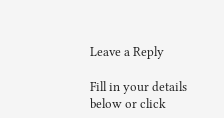Leave a Reply

Fill in your details below or click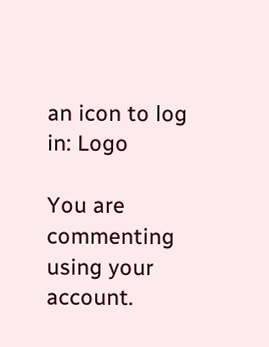an icon to log in: Logo

You are commenting using your account.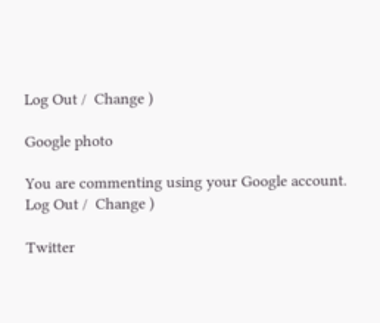Log Out /  Change )

Google photo

You are commenting using your Google account. Log Out /  Change )

Twitter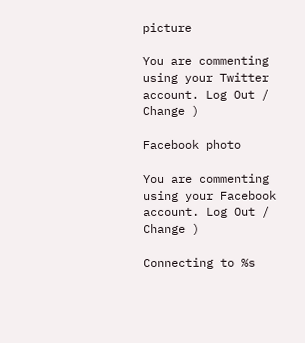picture

You are commenting using your Twitter account. Log Out /  Change )

Facebook photo

You are commenting using your Facebook account. Log Out /  Change )

Connecting to %s